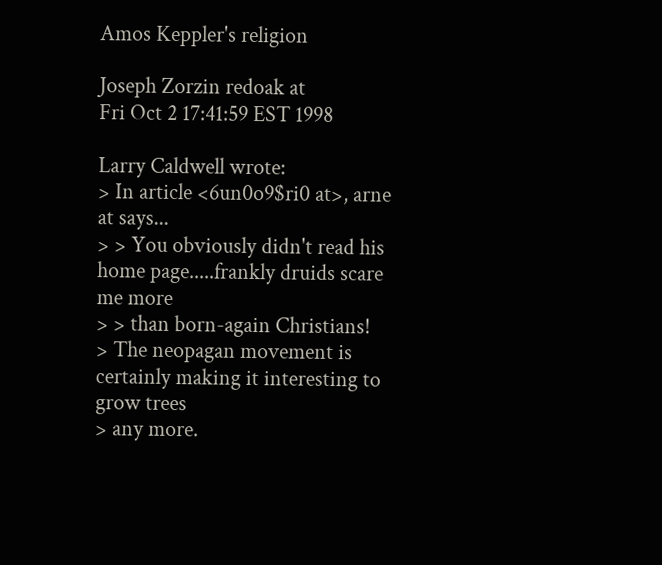Amos Keppler's religion

Joseph Zorzin redoak at
Fri Oct 2 17:41:59 EST 1998

Larry Caldwell wrote:
> In article <6un0o9$ri0 at>, arne at says...
> > You obviously didn't read his home page.....frankly druids scare me more
> > than born-again Christians!
> The neopagan movement is certainly making it interesting to grow trees
> any more.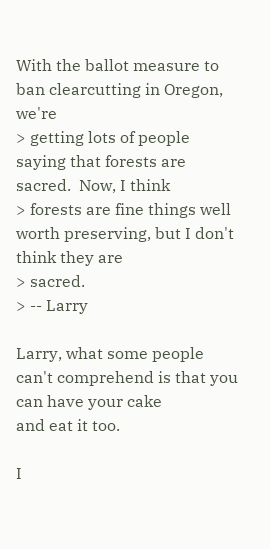With the ballot measure to ban clearcutting in Oregon, we're
> getting lots of people saying that forests are sacred.  Now, I think
> forests are fine things well worth preserving, but I don't think they are
> sacred.
> -- Larry

Larry, what some people can't comprehend is that you can have your cake
and eat it too.

I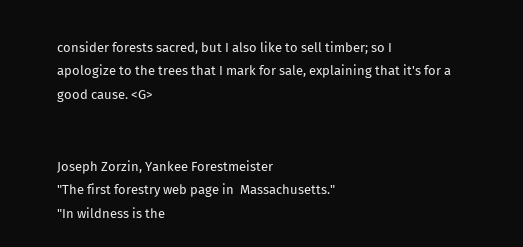consider forests sacred, but I also like to sell timber; so I
apologize to the trees that I mark for sale, explaining that it's for a
good cause. <G>


Joseph Zorzin, Yankee Forestmeister
"The first forestry web page in  Massachusetts."
"In wildness is the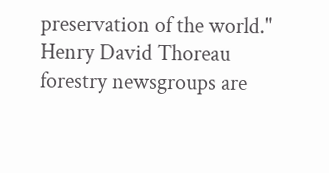preservation of the world."
Henry David Thoreau
forestry newsgroups are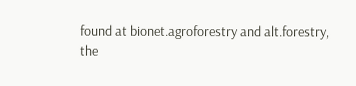found at bionet.agroforestry and alt.forestry,
the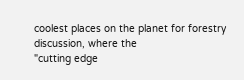coolest places on the planet for forestry discussion, where the
"cutting edge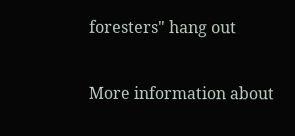foresters" hang out

More information about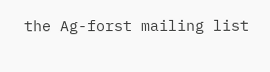the Ag-forst mailing list